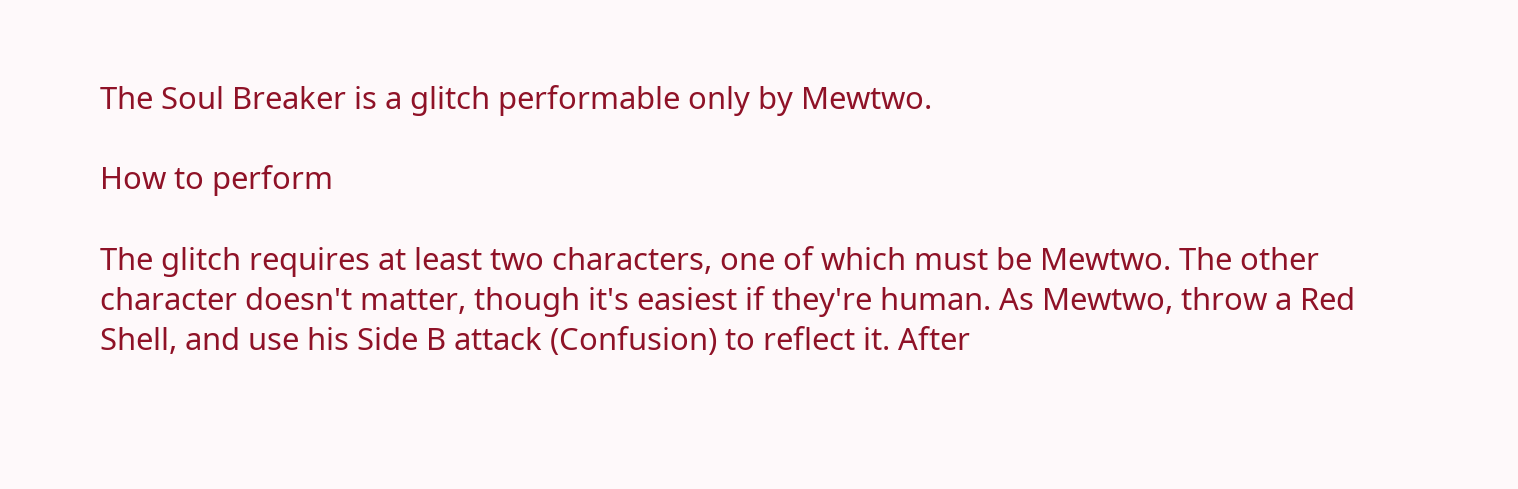The Soul Breaker is a glitch performable only by Mewtwo.

How to perform

The glitch requires at least two characters, one of which must be Mewtwo. The other character doesn't matter, though it's easiest if they're human. As Mewtwo, throw a Red Shell, and use his Side B attack (Confusion) to reflect it. After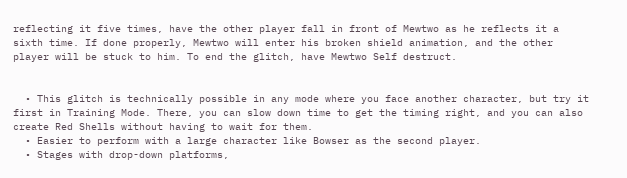reflecting it five times, have the other player fall in front of Mewtwo as he reflects it a sixth time. If done properly, Mewtwo will enter his broken shield animation, and the other player will be stuck to him. To end the glitch, have Mewtwo Self destruct.


  • This glitch is technically possible in any mode where you face another character, but try it first in Training Mode. There, you can slow down time to get the timing right, and you can also create Red Shells without having to wait for them.
  • Easier to perform with a large character like Bowser as the second player.
  • Stages with drop-down platforms,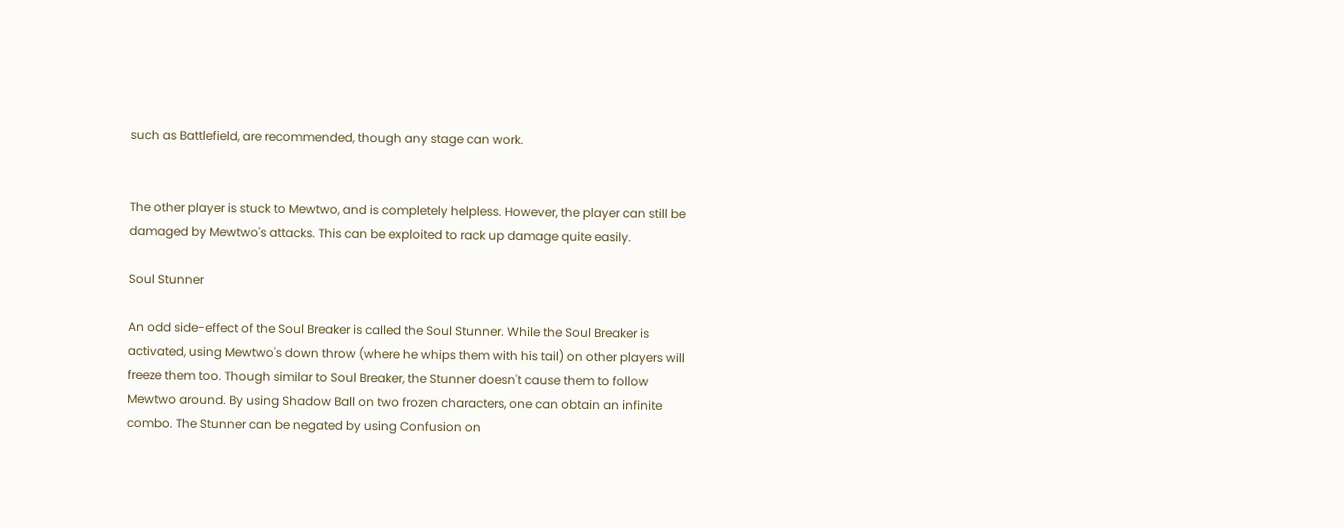such as Battlefield, are recommended, though any stage can work.


The other player is stuck to Mewtwo, and is completely helpless. However, the player can still be damaged by Mewtwo's attacks. This can be exploited to rack up damage quite easily.

Soul Stunner

An odd side-effect of the Soul Breaker is called the Soul Stunner. While the Soul Breaker is activated, using Mewtwo's down throw (where he whips them with his tail) on other players will freeze them too. Though similar to Soul Breaker, the Stunner doesn't cause them to follow Mewtwo around. By using Shadow Ball on two frozen characters, one can obtain an infinite combo. The Stunner can be negated by using Confusion on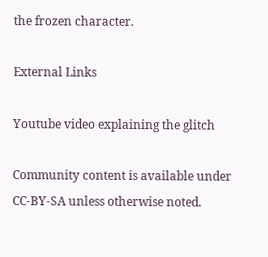the frozen character.

External Links

Youtube video explaining the glitch

Community content is available under CC-BY-SA unless otherwise noted.